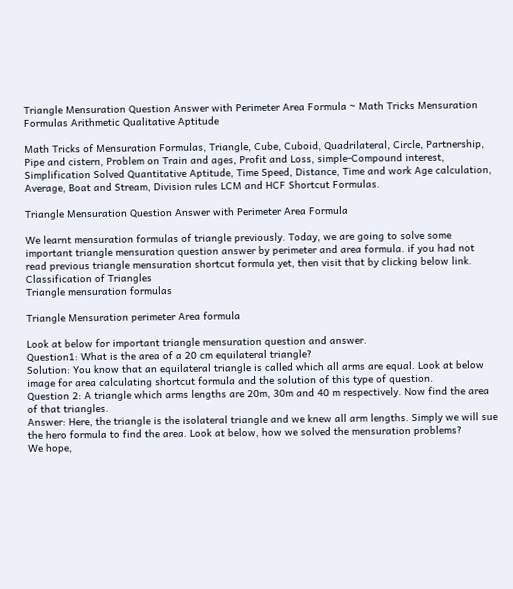Triangle Mensuration Question Answer with Perimeter Area Formula ~ Math Tricks Mensuration Formulas Arithmetic Qualitative Aptitude

Math Tricks of Mensuration Formulas, Triangle, Cube, Cuboid, Quadrilateral, Circle, Partnership, Pipe and cistern, Problem on Train and ages, Profit and Loss, simple-Compound interest, Simplification Solved Quantitative Aptitude, Time Speed, Distance, Time and work Age calculation, Average, Boat and Stream, Division rules LCM and HCF Shortcut Formulas.

Triangle Mensuration Question Answer with Perimeter Area Formula

We learnt mensuration formulas of triangle previously. Today, we are going to solve some important triangle mensuration question answer by perimeter and area formula. if you had not read previous triangle mensuration shortcut formula yet, then visit that by clicking below link.
Classification of Triangles
Triangle mensuration formulas

Triangle Mensuration perimeter Area formula

Look at below for important triangle mensuration question and answer.
Question1: What is the area of a 20 cm equilateral triangle?
Solution: You know that an equilateral triangle is called which all arms are equal. Look at below image for area calculating shortcut formula and the solution of this type of question.
Question 2: A triangle which arms lengths are 20m, 30m and 40 m respectively. Now find the area of that triangles.
Answer: Here, the triangle is the isolateral triangle and we knew all arm lengths. Simply we will sue the hero formula to find the area. Look at below, how we solved the mensuration problems?
We hope,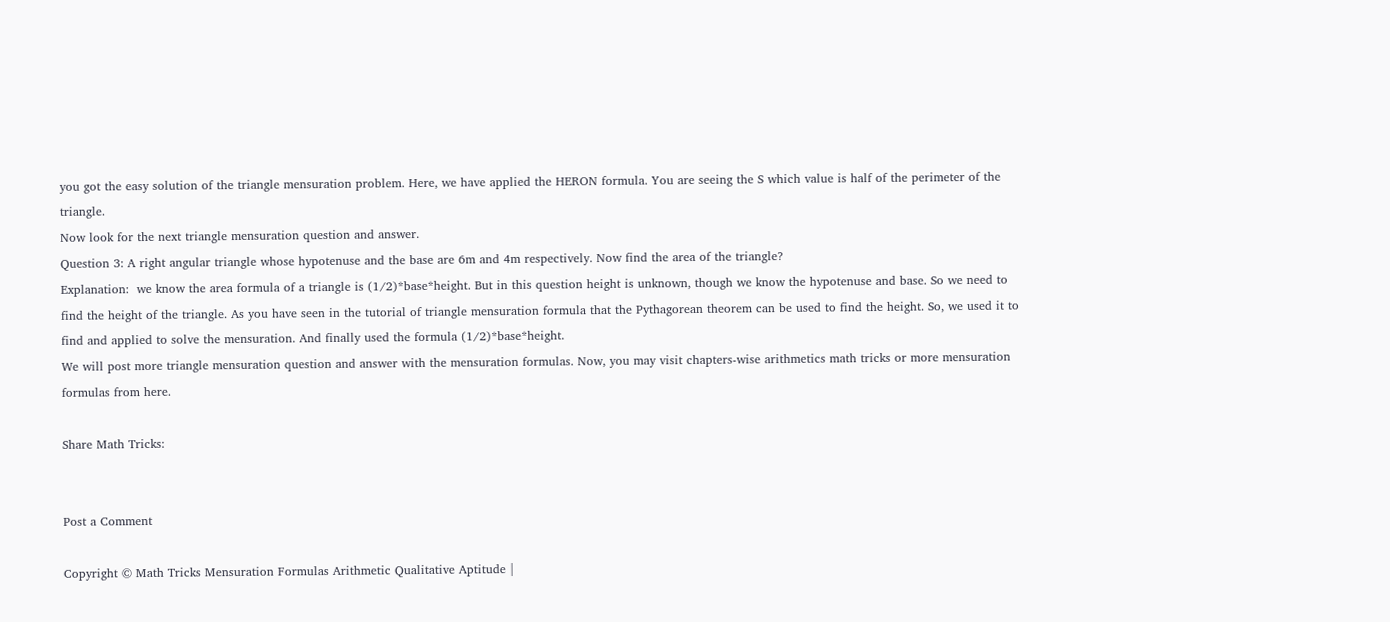you got the easy solution of the triangle mensuration problem. Here, we have applied the HERON formula. You are seeing the S which value is half of the perimeter of the triangle.
Now look for the next triangle mensuration question and answer.
Question 3: A right angular triangle whose hypotenuse and the base are 6m and 4m respectively. Now find the area of the triangle?
Explanation:  we know the area formula of a triangle is (1/2)*base*height. But in this question height is unknown, though we know the hypotenuse and base. So we need to find the height of the triangle. As you have seen in the tutorial of triangle mensuration formula that the Pythagorean theorem can be used to find the height. So, we used it to find and applied to solve the mensuration. And finally used the formula (1/2)*base*height.
We will post more triangle mensuration question and answer with the mensuration formulas. Now, you may visit chapters-wise arithmetics math tricks or more mensuration formulas from here.

Share Math Tricks:


Post a Comment

Copyright © Math Tricks Mensuration Formulas Arithmetic Qualitative Aptitude |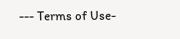--- Terms of Use-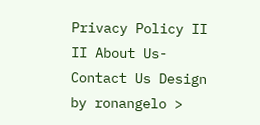Privacy Policy II II About Us-Contact Us Design by ronangelo >